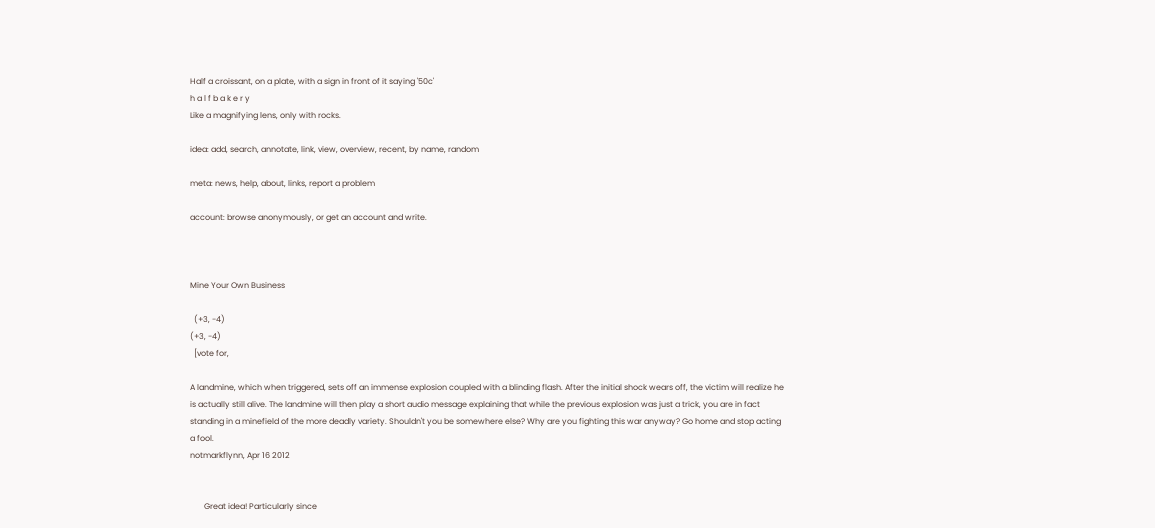Half a croissant, on a plate, with a sign in front of it saying '50c'
h a l f b a k e r y
Like a magnifying lens, only with rocks.

idea: add, search, annotate, link, view, overview, recent, by name, random

meta: news, help, about, links, report a problem

account: browse anonymously, or get an account and write.



Mine Your Own Business

  (+3, -4)
(+3, -4)
  [vote for,

A landmine, which when triggered, sets off an immense explosion coupled with a blinding flash. After the initial shock wears off, the victim will realize he is actually still alive. The landmine will then play a short audio message explaining that while the previous explosion was just a trick, you are in fact standing in a minefield of the more deadly variety. Shouldn't you be somewhere else? Why are you fighting this war anyway? Go home and stop acting a fool.
notmarkflynn, Apr 16 2012


       Great idea! Particularly since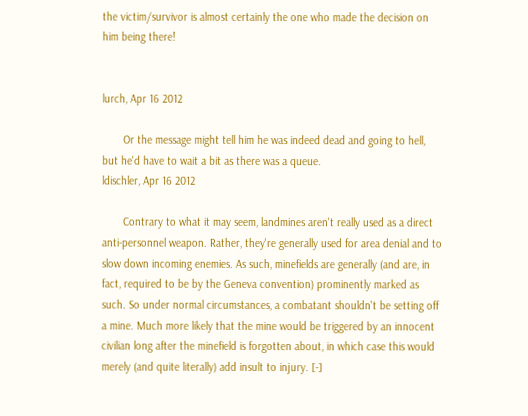the victim/survivor is almost certainly the one who made the decision on him being there!


lurch, Apr 16 2012

       Or the message might tell him he was indeed dead and going to hell, but he'd have to wait a bit as there was a queue.
ldischler, Apr 16 2012

       Contrary to what it may seem, landmines aren't really used as a direct anti-personnel weapon. Rather, they're generally used for area denial and to slow down incoming enemies. As such, minefields are generally (and are, in fact, required to be by the Geneva convention) prominently marked as such. So under normal circumstances, a combatant shouldn't be setting off a mine. Much more likely that the mine would be triggered by an innocent civilian long after the minefield is forgotten about, in which case this would merely (and quite literally) add insult to injury. [-]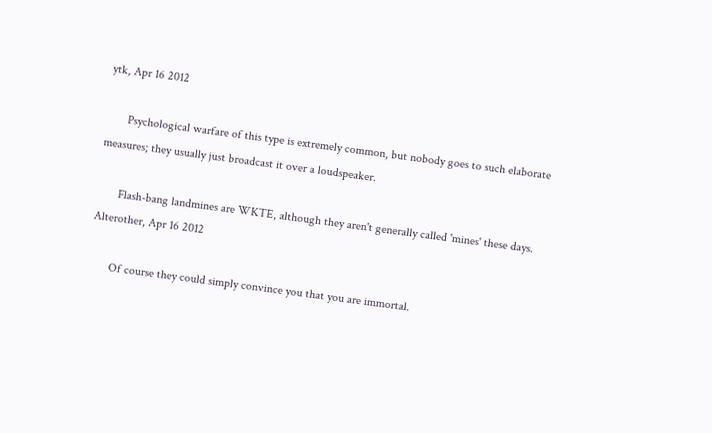ytk, Apr 16 2012

       Psychological warfare of this type is extremely common, but nobody goes to such elaborate measures; they usually just broadcast it over a loudspeaker.

       Flash-bang landmines are WKTE, although they aren't generally called 'mines' these days.
Alterother, Apr 16 2012

       Of course they could simply convince you that you are immortal.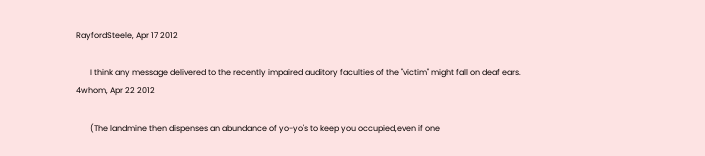RayfordSteele, Apr 17 2012

       I think any message delivered to the recently impaired auditory faculties of the "victim" might fall on deaf ears.
4whom, Apr 22 2012

       (The landmine then dispenses an abundance of yo-yo's to keep you occupied,even if one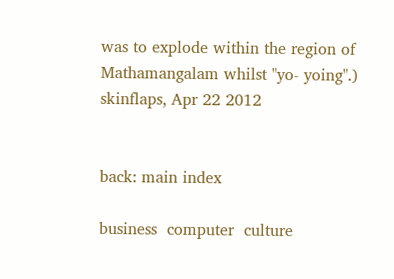was to explode within the region of Mathamangalam whilst "yo- yoing".)
skinflaps, Apr 22 2012


back: main index

business  computer  culture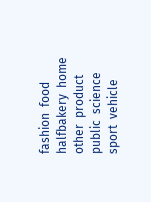fashion  food  halfbakery  home  other  product  public  science  sport  vehicle